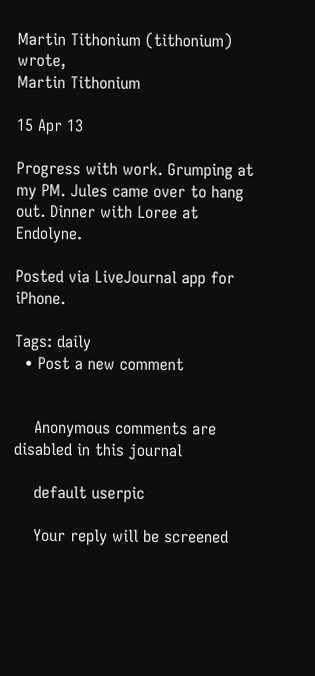Martin Tithonium (tithonium) wrote,
Martin Tithonium

15 Apr 13

Progress with work. Grumping at my PM. Jules came over to hang out. Dinner with Loree at Endolyne.

Posted via LiveJournal app for iPhone.

Tags: daily
  • Post a new comment


    Anonymous comments are disabled in this journal

    default userpic

    Your reply will be screened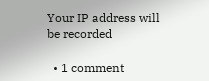Your IP address will be recorded

  • 1 comment